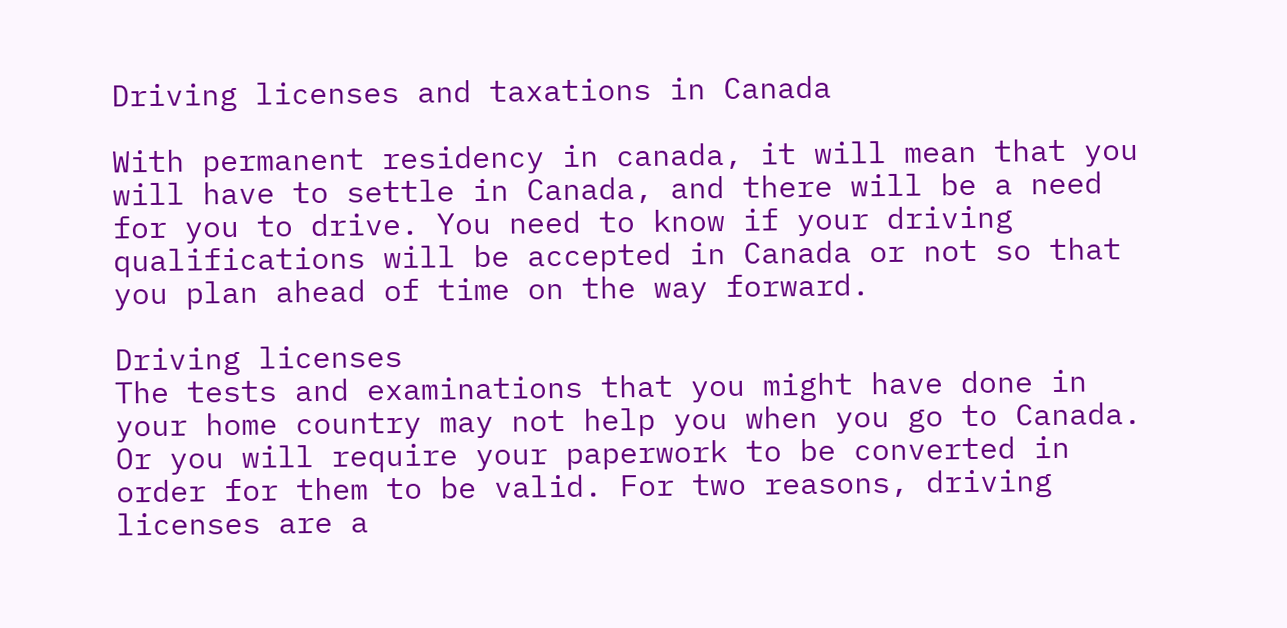Driving licenses and taxations in Canada

With permanent residency in canada, it will mean that you will have to settle in Canada, and there will be a need for you to drive. You need to know if your driving qualifications will be accepted in Canada or not so that you plan ahead of time on the way forward.

Driving licenses
The tests and examinations that you might have done in your home country may not help you when you go to Canada. Or you will require your paperwork to be converted in order for them to be valid. For two reasons, driving licenses are a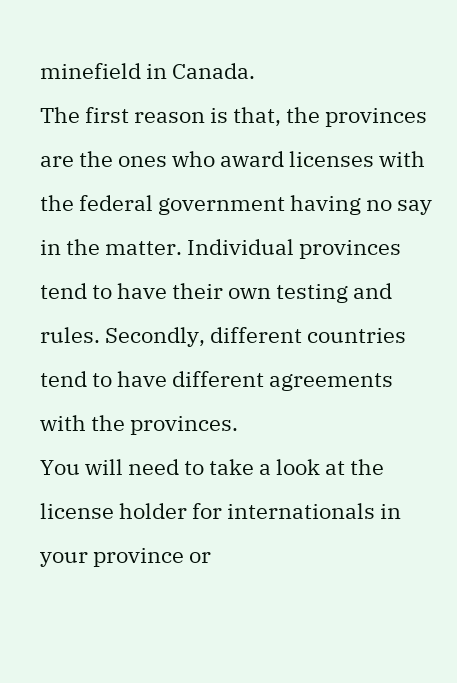minefield in Canada.
The first reason is that, the provinces are the ones who award licenses with the federal government having no say in the matter. Individual provinces tend to have their own testing and rules. Secondly, different countries tend to have different agreements with the provinces.
You will need to take a look at the license holder for internationals in your province or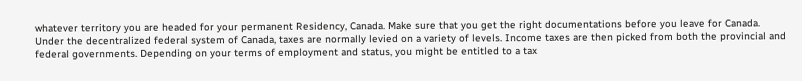whatever territory you are headed for your permanent Residency, Canada. Make sure that you get the right documentations before you leave for Canada.
Under the decentralized federal system of Canada, taxes are normally levied on a variety of levels. Income taxes are then picked from both the provincial and federal governments. Depending on your terms of employment and status, you might be entitled to a tax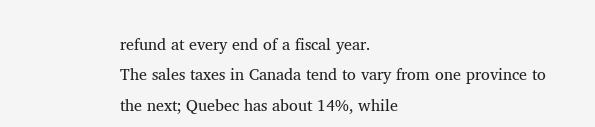refund at every end of a fiscal year.
The sales taxes in Canada tend to vary from one province to the next; Quebec has about 14%, while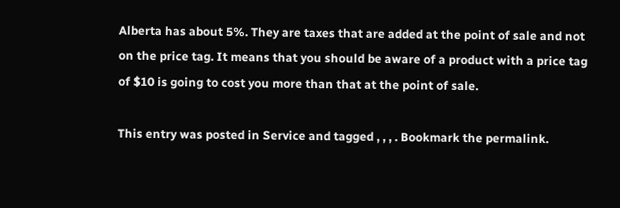Alberta has about 5%. They are taxes that are added at the point of sale and not on the price tag. It means that you should be aware of a product with a price tag of $10 is going to cost you more than that at the point of sale.

This entry was posted in Service and tagged , , , . Bookmark the permalink.